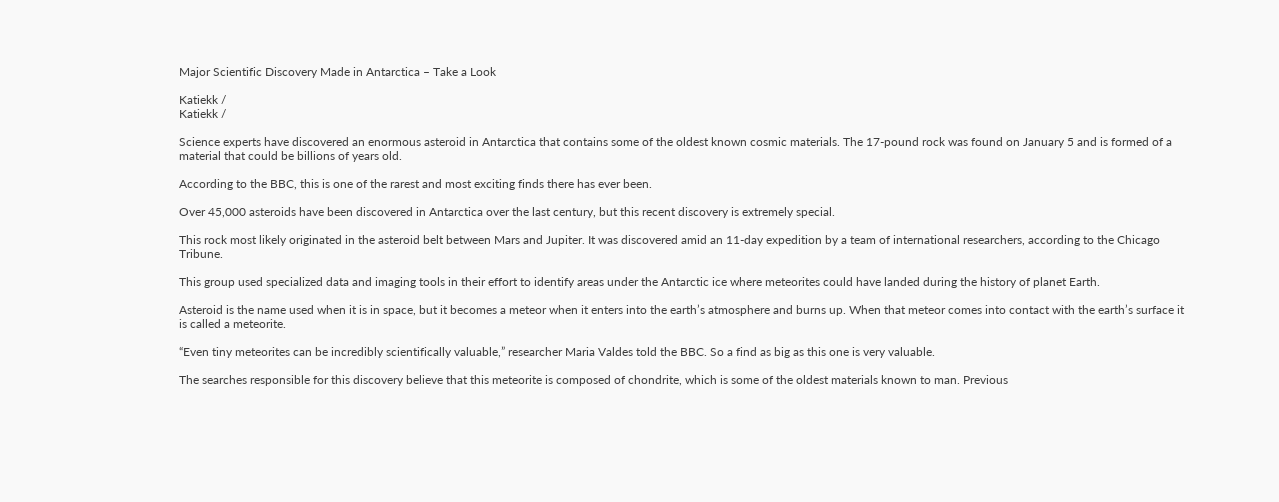Major Scientific Discovery Made in Antarctica – Take a Look

Katiekk /
Katiekk /

Science experts have discovered an enormous asteroid in Antarctica that contains some of the oldest known cosmic materials. The 17-pound rock was found on January 5 and is formed of a material that could be billions of years old.

According to the BBC, this is one of the rarest and most exciting finds there has ever been.

Over 45,000 asteroids have been discovered in Antarctica over the last century, but this recent discovery is extremely special.

This rock most likely originated in the asteroid belt between Mars and Jupiter. It was discovered amid an 11-day expedition by a team of international researchers, according to the Chicago Tribune.

This group used specialized data and imaging tools in their effort to identify areas under the Antarctic ice where meteorites could have landed during the history of planet Earth.

Asteroid is the name used when it is in space, but it becomes a meteor when it enters into the earth’s atmosphere and burns up. When that meteor comes into contact with the earth’s surface it is called a meteorite.

“Even tiny meteorites can be incredibly scientifically valuable,” researcher Maria Valdes told the BBC. So a find as big as this one is very valuable.

The searches responsible for this discovery believe that this meteorite is composed of chondrite, which is some of the oldest materials known to man. Previous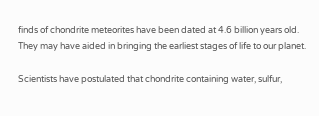finds of chondrite meteorites have been dated at 4.6 billion years old. They may have aided in bringing the earliest stages of life to our planet.

Scientists have postulated that chondrite containing water, sulfur,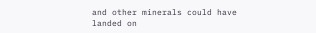and other minerals could have landed on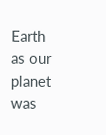Earth as our planet was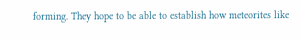forming. They hope to be able to establish how meteorites like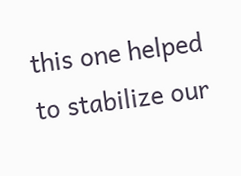this one helped to stabilize our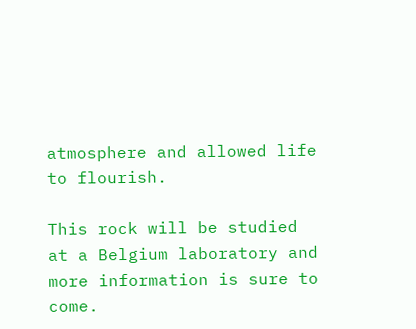atmosphere and allowed life to flourish.

This rock will be studied at a Belgium laboratory and more information is sure to come.